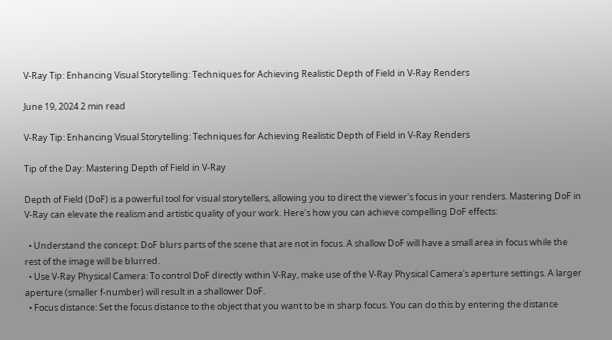V-Ray Tip: Enhancing Visual Storytelling: Techniques for Achieving Realistic Depth of Field in V-Ray Renders

June 19, 2024 2 min read

V-Ray Tip: Enhancing Visual Storytelling: Techniques for Achieving Realistic Depth of Field in V-Ray Renders

Tip of the Day: Mastering Depth of Field in V-Ray

Depth of Field (DoF) is a powerful tool for visual storytellers, allowing you to direct the viewer's focus in your renders. Mastering DoF in V-Ray can elevate the realism and artistic quality of your work. Here's how you can achieve compelling DoF effects:

  • Understand the concept: DoF blurs parts of the scene that are not in focus. A shallow DoF will have a small area in focus while the rest of the image will be blurred.
  • Use V-Ray Physical Camera: To control DoF directly within V-Ray, make use of the V-Ray Physical Camera's aperture settings. A larger aperture (smaller f-number) will result in a shallower DoF.
  • Focus distance: Set the focus distance to the object that you want to be in sharp focus. You can do this by entering the distance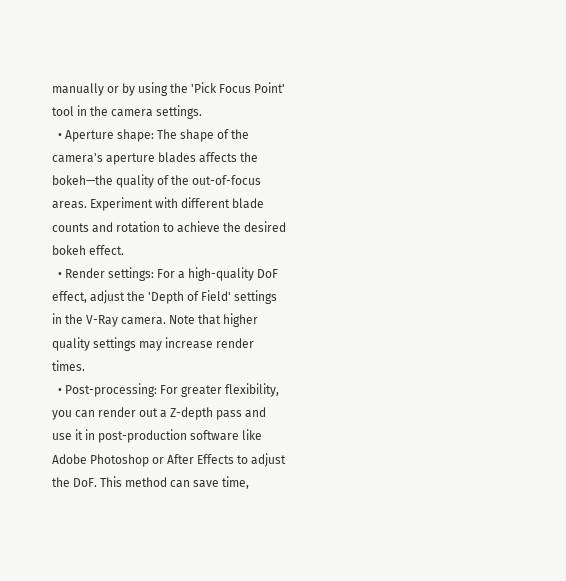manually or by using the 'Pick Focus Point' tool in the camera settings.
  • Aperture shape: The shape of the camera's aperture blades affects the bokeh—the quality of the out-of-focus areas. Experiment with different blade counts and rotation to achieve the desired bokeh effect.
  • Render settings: For a high-quality DoF effect, adjust the 'Depth of Field' settings in the V-Ray camera. Note that higher quality settings may increase render times.
  • Post-processing: For greater flexibility, you can render out a Z-depth pass and use it in post-production software like Adobe Photoshop or After Effects to adjust the DoF. This method can save time,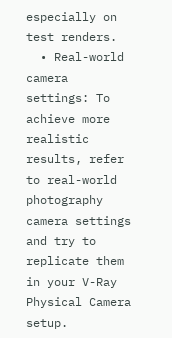especially on test renders.
  • Real-world camera settings: To achieve more realistic results, refer to real-world photography camera settings and try to replicate them in your V-Ray Physical Camera setup.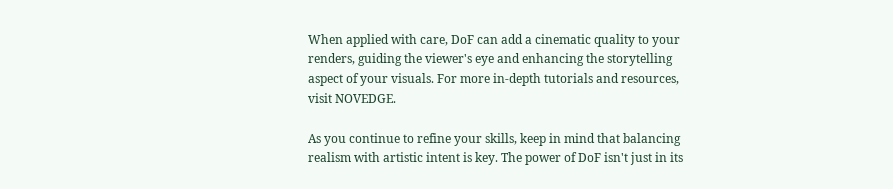When applied with care, DoF can add a cinematic quality to your renders, guiding the viewer's eye and enhancing the storytelling aspect of your visuals. For more in-depth tutorials and resources, visit NOVEDGE.

As you continue to refine your skills, keep in mind that balancing realism with artistic intent is key. The power of DoF isn't just in its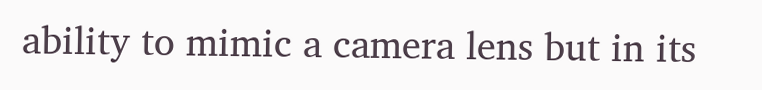ability to mimic a camera lens but in its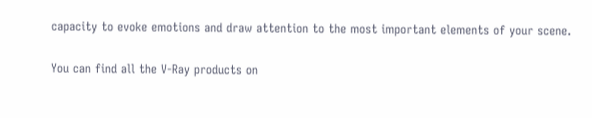capacity to evoke emotions and draw attention to the most important elements of your scene.

You can find all the V-Ray products on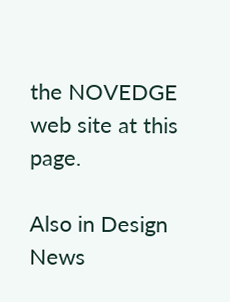the NOVEDGE web site at this page.

Also in Design News